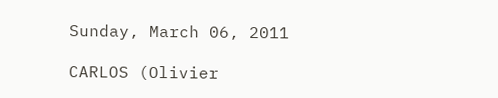Sunday, March 06, 2011

CARLOS (Olivier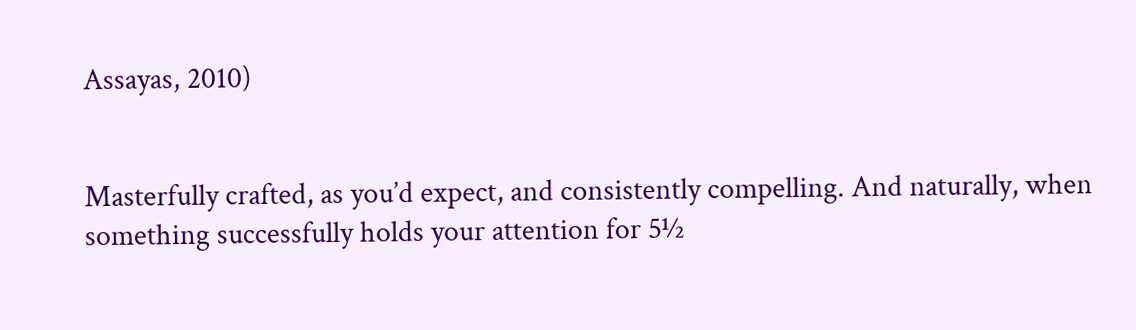Assayas, 2010)


Masterfully crafted, as you’d expect, and consistently compelling. And naturally, when something successfully holds your attention for 5½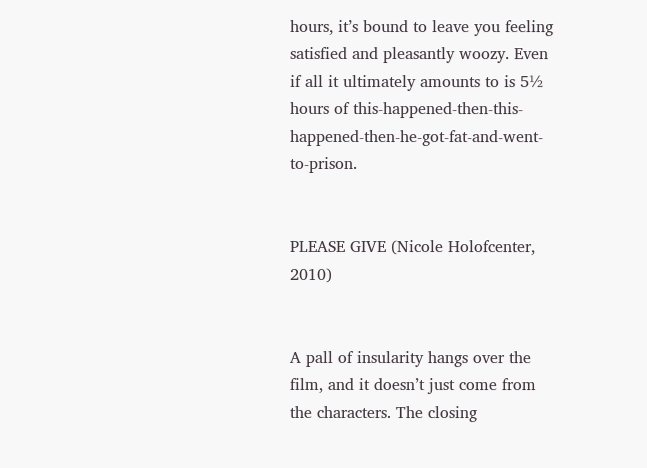hours, it’s bound to leave you feeling satisfied and pleasantly woozy. Even if all it ultimately amounts to is 5½ hours of this-happened-then-this-happened-then-he-got-fat-and-went-to-prison.


PLEASE GIVE (Nicole Holofcenter, 2010)


A pall of insularity hangs over the film, and it doesn’t just come from the characters. The closing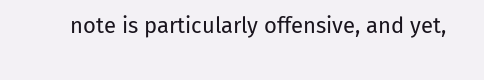note is particularly offensive, and yet,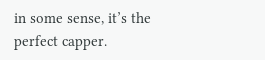in some sense, it’s the perfect capper.